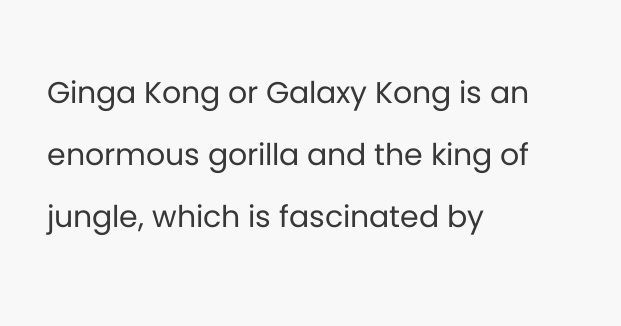Ginga Kong or Galaxy Kong is an enormous gorilla and the king of jungle, which is fascinated by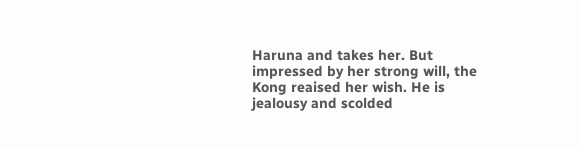Haruna and takes her. But impressed by her strong will, the Kong reaised her wish. He is jealousy and scolded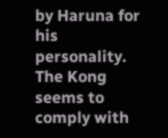by Haruna for his personality. The Kong seems to comply with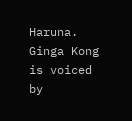Haruna. Ginga Kong is voiced by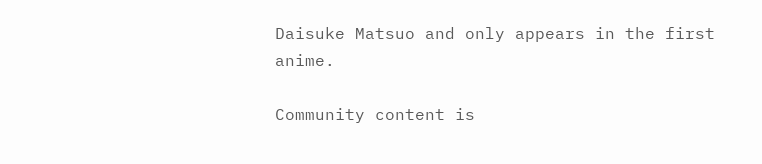Daisuke Matsuo and only appears in the first anime.

Community content is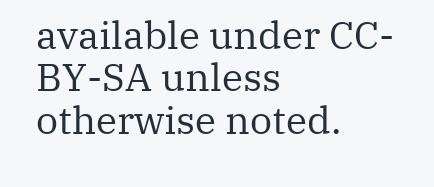available under CC-BY-SA unless otherwise noted.